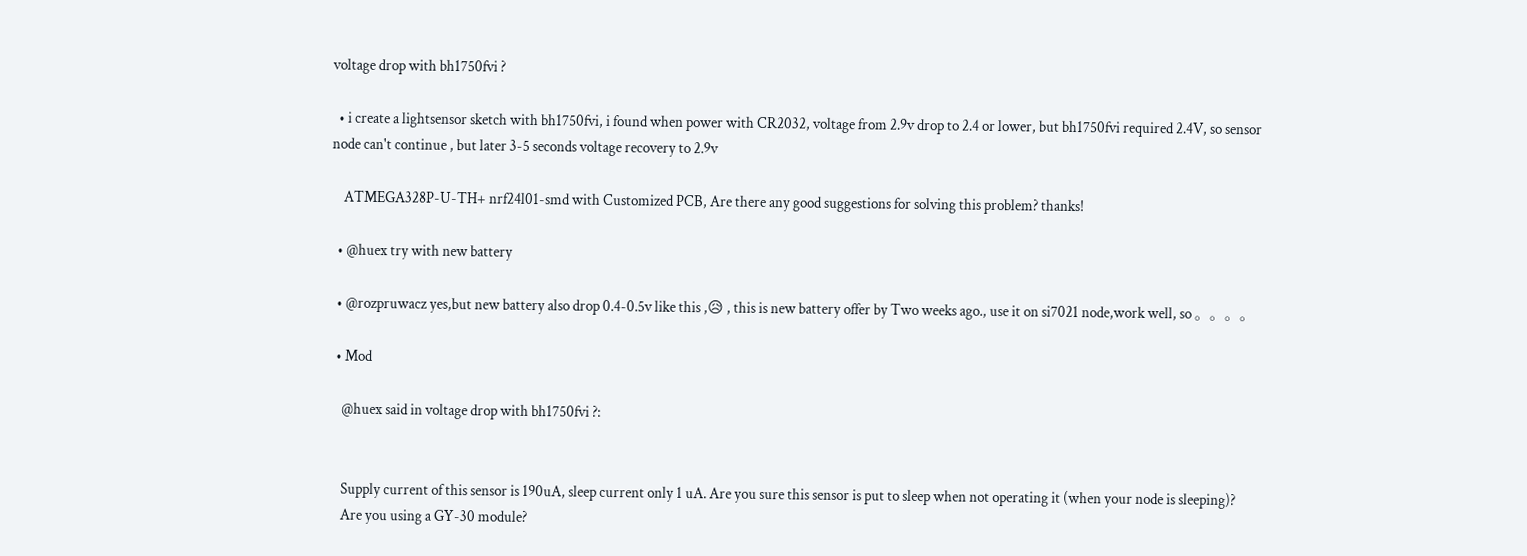voltage drop with bh1750fvi ?

  • i create a lightsensor sketch with bh1750fvi, i found when power with CR2032, voltage from 2.9v drop to 2.4 or lower, but bh1750fvi required 2.4V, so sensor node can't continue , but later 3-5 seconds voltage recovery to 2.9v

    ATMEGA328P-U-TH+ nrf24l01-smd with Customized PCB, Are there any good suggestions for solving this problem? thanks!

  • @huex try with new battery

  • @rozpruwacz yes,but new battery also drop 0.4-0.5v like this ,😥 , this is new battery offer by Two weeks ago., use it on si7021 node,work well, so 。。。。

  • Mod

    @huex said in voltage drop with bh1750fvi ?:


    Supply current of this sensor is 190uA, sleep current only 1 uA. Are you sure this sensor is put to sleep when not operating it (when your node is sleeping)?
    Are you using a GY-30 module?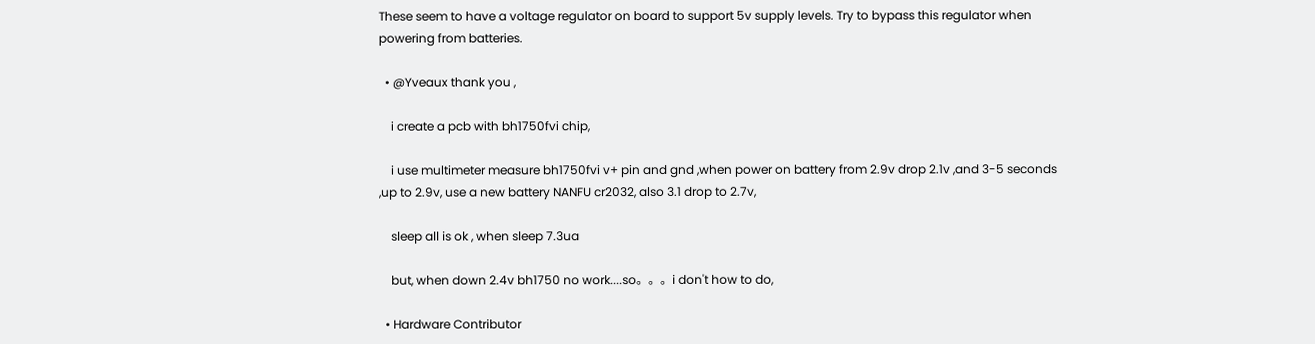These seem to have a voltage regulator on board to support 5v supply levels. Try to bypass this regulator when powering from batteries.

  • @Yveaux thank you ,

    i create a pcb with bh1750fvi chip,

    i use multimeter measure bh1750fvi v+ pin and gnd ,when power on battery from 2.9v drop 2.1v ,and 3-5 seconds ,up to 2.9v, use a new battery NANFU cr2032, also 3.1 drop to 2.7v,

    sleep all is ok , when sleep 7.3ua

    but, when down 2.4v bh1750 no work....so。。。i don't how to do,

  • Hardware Contributor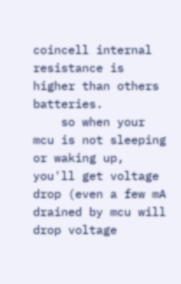coincell internal resistance is higher than others batteries.
    so when your mcu is not sleeping or waking up, you'll get voltage drop (even a few mA drained by mcu will drop voltage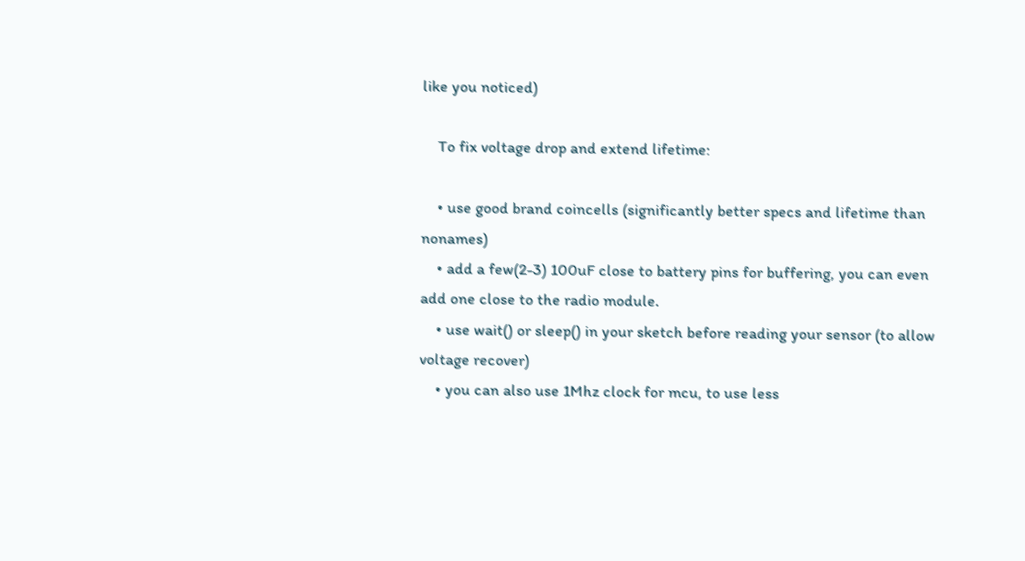like you noticed)

    To fix voltage drop and extend lifetime:

    • use good brand coincells (significantly better specs and lifetime than nonames)
    • add a few(2-3) 100uF close to battery pins for buffering, you can even add one close to the radio module.
    • use wait() or sleep() in your sketch before reading your sensor (to allow voltage recover)
    • you can also use 1Mhz clock for mcu, to use less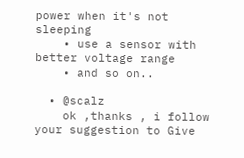power when it's not sleeping
    • use a sensor with better voltage range
    • and so on..

  • @scalz
    ok ,thanks , i follow your suggestion to Give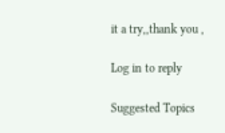it a try,,thank you ,

Log in to reply

Suggested Topics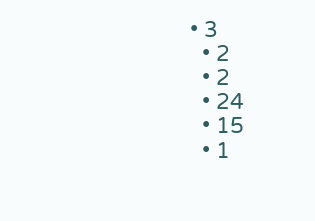• 3
  • 2
  • 2
  • 24
  • 15
  • 1